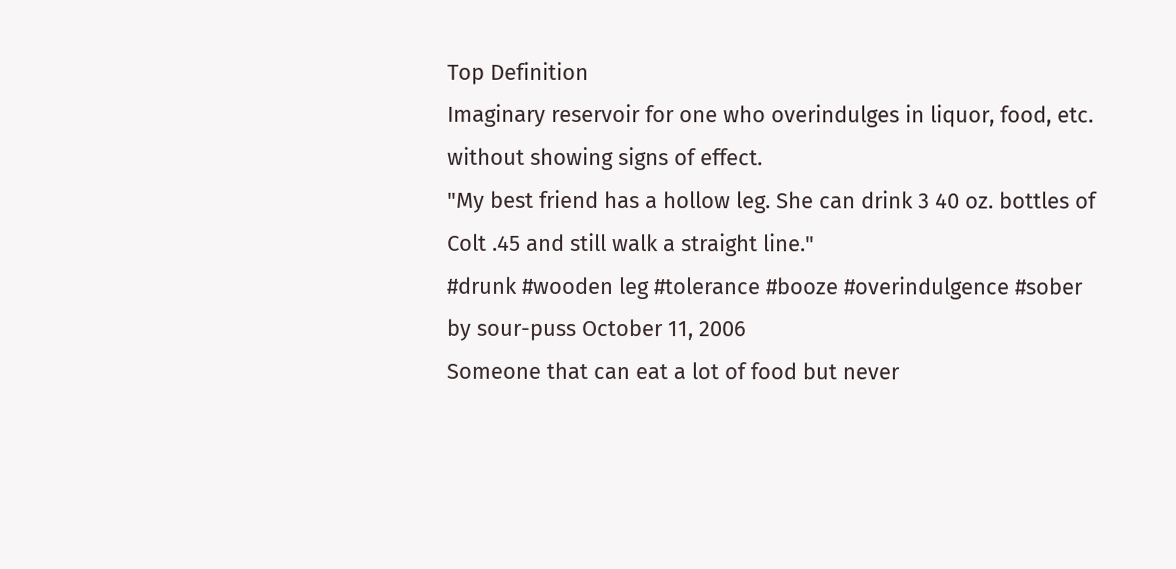Top Definition
Imaginary reservoir for one who overindulges in liquor, food, etc. without showing signs of effect.
"My best friend has a hollow leg. She can drink 3 40 oz. bottles of Colt .45 and still walk a straight line."
#drunk #wooden leg #tolerance #booze #overindulgence #sober
by sour-puss October 11, 2006
Someone that can eat a lot of food but never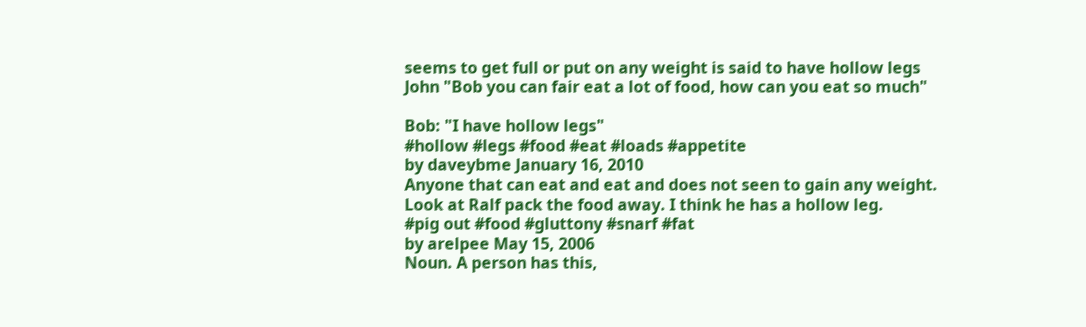seems to get full or put on any weight is said to have hollow legs
John "Bob you can fair eat a lot of food, how can you eat so much"

Bob: "I have hollow legs"
#hollow #legs #food #eat #loads #appetite
by daveybme January 16, 2010
Anyone that can eat and eat and does not seen to gain any weight.
Look at Ralf pack the food away. I think he has a hollow leg.
#pig out #food #gluttony #snarf #fat
by arelpee May 15, 2006
Noun. A person has this,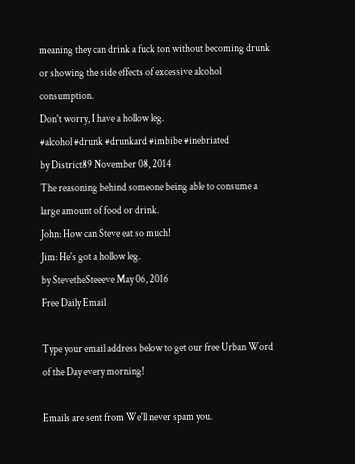meaning they can drink a fuck ton without becoming drunk or showing the side effects of excessive alcohol consumption.
Don't worry, I have a hollow leg.
#alcohol #drunk #drunkard #imbibe #inebriated
by District89 November 08, 2014
The reasoning behind someone being able to consume a large amount of food or drink.
John: How can Steve eat so much!
Jim: He's got a hollow leg.
by StevetheSteeeve May 06, 2016
Free Daily Email

Type your email address below to get our free Urban Word of the Day every morning!

Emails are sent from We'll never spam you.